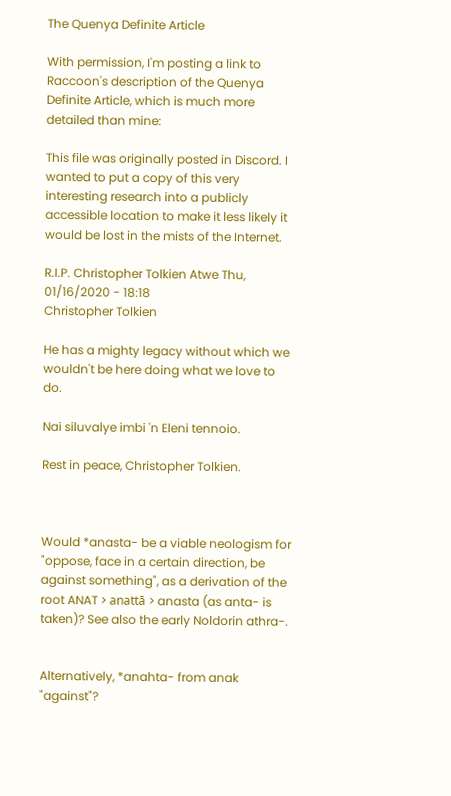The Quenya Definite Article

With permission, I'm posting a link to Raccoon's description of the Quenya Definite Article, which is much more detailed than mine:

This file was originally posted in Discord. I wanted to put a copy of this very interesting research into a publicly accessible location to make it less likely it would be lost in the mists of the Internet.

R.I.P. Christopher Tolkien Atwe Thu, 01/16/2020 - 18:18
Christopher Tolkien

He has a mighty legacy without which we wouldn't be here doing what we love to do.

Nai siluvalye imbi 'n Eleni tennoio.

Rest in peace, Christopher Tolkien.



Would *anasta- be a viable neologism for "oppose, face in a certain direction, be against something", as a derivation of the root ANAT > anattā > anasta (as anta- is taken)? See also the early Noldorin athra-.


Alternatively, *anahta- from anak  "against"?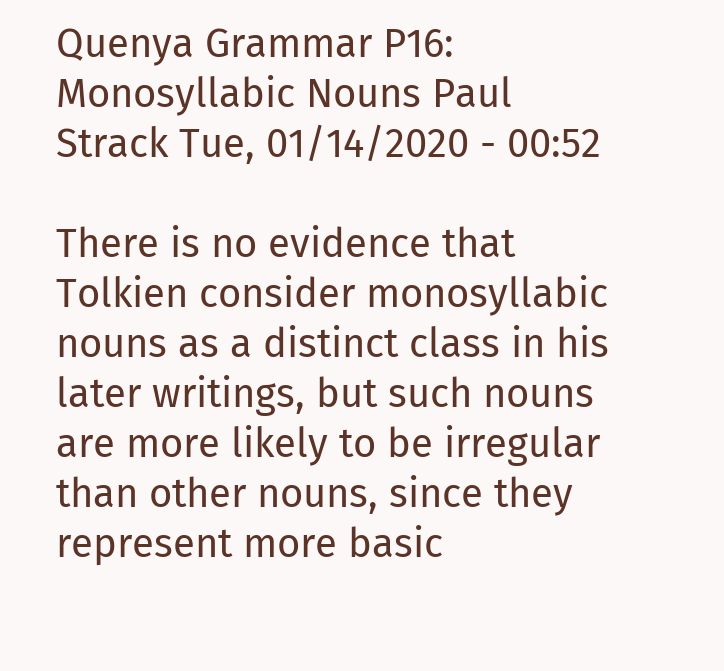Quenya Grammar P16: Monosyllabic Nouns Paul Strack Tue, 01/14/2020 - 00:52

There is no evidence that Tolkien consider monosyllabic nouns as a distinct class in his later writings, but such nouns are more likely to be irregular than other nouns, since they represent more basic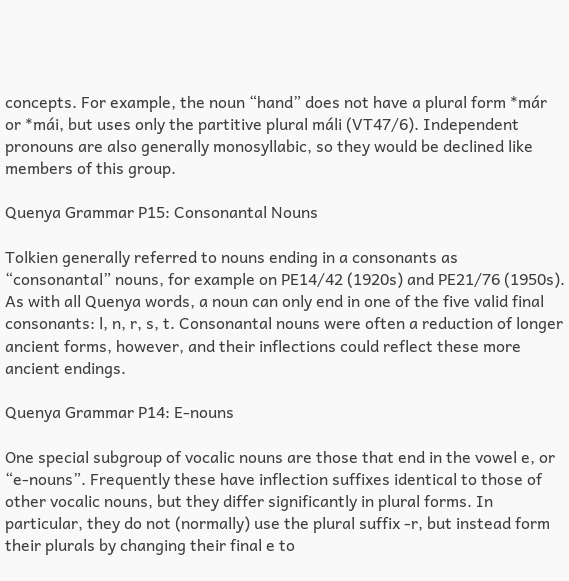concepts. For example, the noun “hand” does not have a plural form *már or *mái, but uses only the partitive plural máli (VT47/6). Independent pronouns are also generally monosyllabic, so they would be declined like members of this group.

Quenya Grammar P15: Consonantal Nouns

Tolkien generally referred to nouns ending in a consonants as “consonantal” nouns, for example on PE14/42 (1920s) and PE21/76 (1950s). As with all Quenya words, a noun can only end in one of the five valid final consonants: l, n, r, s, t. Consonantal nouns were often a reduction of longer ancient forms, however, and their inflections could reflect these more ancient endings.

Quenya Grammar P14: E-nouns

One special subgroup of vocalic nouns are those that end in the vowel e, or “e-nouns”. Frequently these have inflection suffixes identical to those of other vocalic nouns, but they differ significantly in plural forms. In particular, they do not (normally) use the plural suffix -r, but instead form their plurals by changing their final e to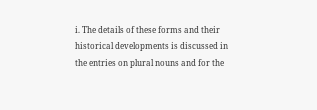i. The details of these forms and their historical developments is discussed in the entries on plural nouns and for the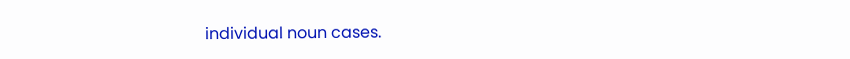individual noun cases.